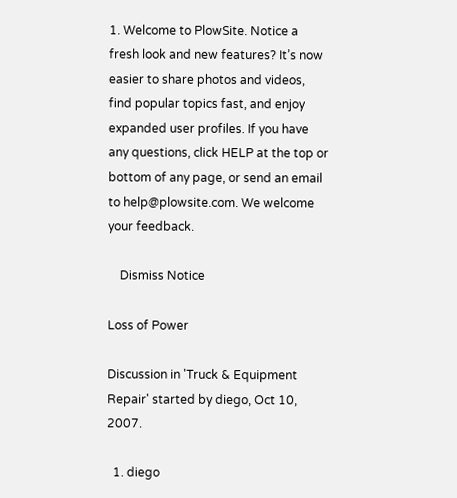1. Welcome to PlowSite. Notice a fresh look and new features? It’s now easier to share photos and videos, find popular topics fast, and enjoy expanded user profiles. If you have any questions, click HELP at the top or bottom of any page, or send an email to help@plowsite.com. We welcome your feedback.

    Dismiss Notice

Loss of Power

Discussion in 'Truck & Equipment Repair' started by diego, Oct 10, 2007.

  1. diego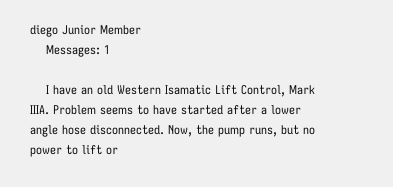diego Junior Member
    Messages: 1

    I have an old Western Isamatic Lift Control, Mark IIIA. Problem seems to have started after a lower angle hose disconnected. Now, the pump runs, but no power to lift or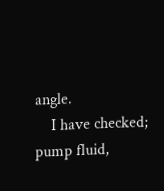angle.
    I have checked; pump fluid,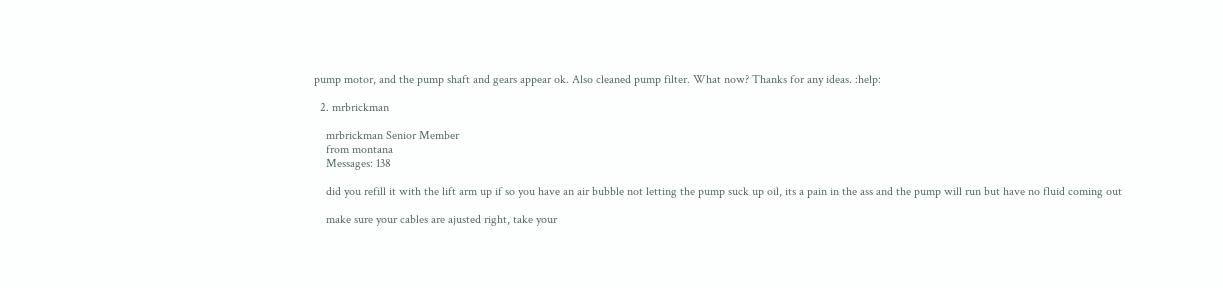pump motor, and the pump shaft and gears appear ok. Also cleaned pump filter. What now? Thanks for any ideas. :help:

  2. mrbrickman

    mrbrickman Senior Member
    from montana
    Messages: 138

    did you refill it with the lift arm up if so you have an air bubble not letting the pump suck up oil, its a pain in the ass and the pump will run but have no fluid coming out

    make sure your cables are ajusted right, take your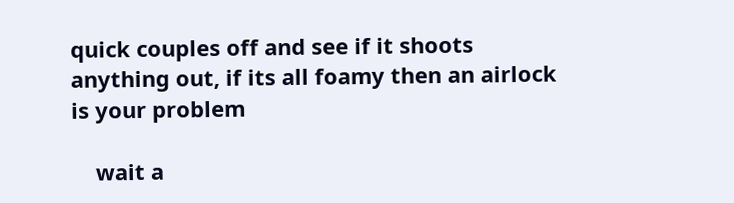quick couples off and see if it shoots anything out, if its all foamy then an airlock is your problem

    wait a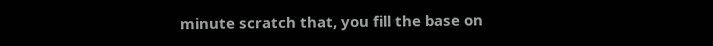minute scratch that, you fill the base on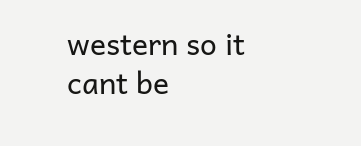western so it cant be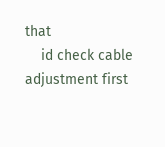that
    id check cable adjustment first